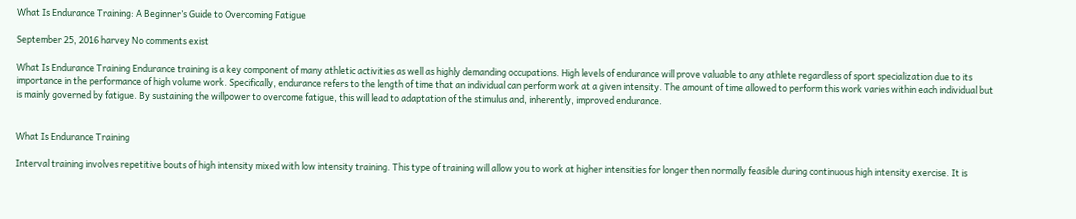What Is Endurance Training: A Beginner’s Guide to Overcoming Fatigue

September 25, 2016 harvey No comments exist

What Is Endurance Training Endurance training is a key component of many athletic activities as well as highly demanding occupations. High levels of endurance will prove valuable to any athlete regardless of sport specialization due to its importance in the performance of high volume work. Specifically, endurance refers to the length of time that an individual can perform work at a given intensity. The amount of time allowed to perform this work varies within each individual but is mainly governed by fatigue. By sustaining the willpower to overcome fatigue, this will lead to adaptation of the stimulus and, inherently, improved endurance.


What Is Endurance Training

Interval training involves repetitive bouts of high intensity mixed with low intensity training. This type of training will allow you to work at higher intensities for longer then normally feasible during continuous high intensity exercise. It is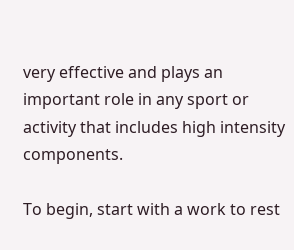very effective and plays an important role in any sport or activity that includes high intensity components.

To begin, start with a work to rest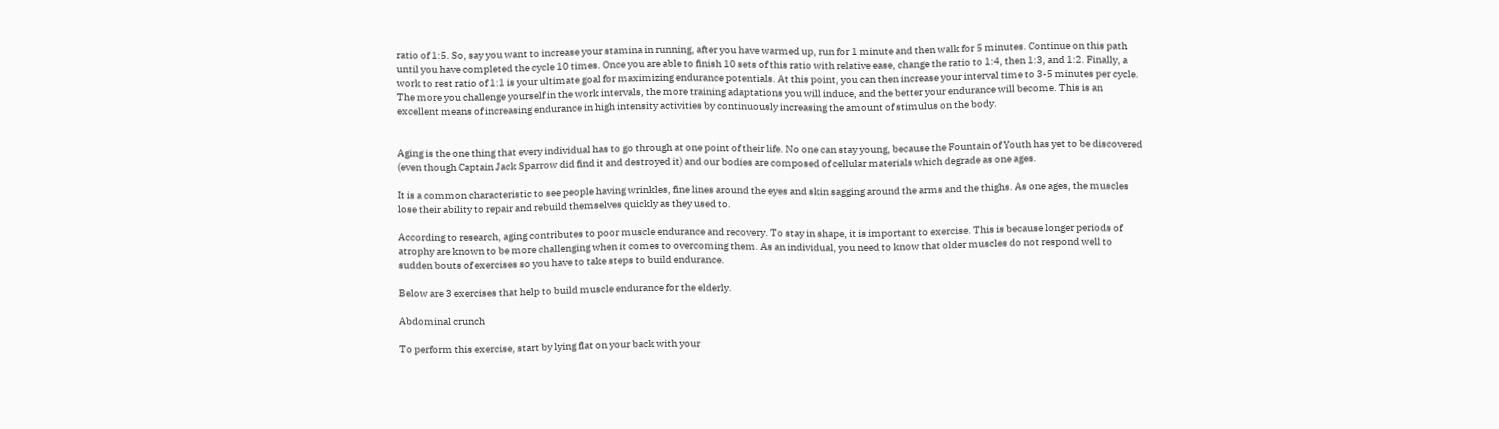ratio of 1:5. So, say you want to increase your stamina in running, after you have warmed up, run for 1 minute and then walk for 5 minutes. Continue on this path until you have completed the cycle 10 times. Once you are able to finish 10 sets of this ratio with relative ease, change the ratio to 1:4, then 1:3, and 1:2. Finally, a work to rest ratio of 1:1 is your ultimate goal for maximizing endurance potentials. At this point, you can then increase your interval time to 3-5 minutes per cycle. The more you challenge yourself in the work intervals, the more training adaptations you will induce, and the better your endurance will become. This is an excellent means of increasing endurance in high intensity activities by continuously increasing the amount of stimulus on the body.


Aging is the one thing that every individual has to go through at one point of their life. No one can stay young, because the Fountain of Youth has yet to be discovered (even though Captain Jack Sparrow did find it and destroyed it) and our bodies are composed of cellular materials which degrade as one ages.

It is a common characteristic to see people having wrinkles, fine lines around the eyes and skin sagging around the arms and the thighs. As one ages, the muscles lose their ability to repair and rebuild themselves quickly as they used to.

According to research, aging contributes to poor muscle endurance and recovery. To stay in shape, it is important to exercise. This is because longer periods of atrophy are known to be more challenging when it comes to overcoming them. As an individual, you need to know that older muscles do not respond well to sudden bouts of exercises so you have to take steps to build endurance.

Below are 3 exercises that help to build muscle endurance for the elderly.

Abdominal crunch

To perform this exercise, start by lying flat on your back with your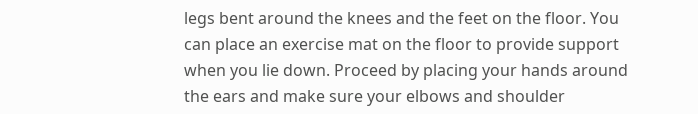legs bent around the knees and the feet on the floor. You can place an exercise mat on the floor to provide support when you lie down. Proceed by placing your hands around the ears and make sure your elbows and shoulder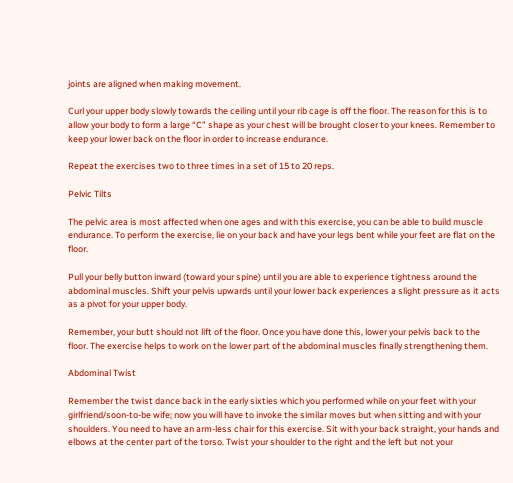joints are aligned when making movement.

Curl your upper body slowly towards the ceiling until your rib cage is off the floor. The reason for this is to allow your body to form a large “C” shape as your chest will be brought closer to your knees. Remember to keep your lower back on the floor in order to increase endurance.

Repeat the exercises two to three times in a set of 15 to 20 reps.

Pelvic Tilts

The pelvic area is most affected when one ages and with this exercise, you can be able to build muscle endurance. To perform the exercise, lie on your back and have your legs bent while your feet are flat on the floor.

Pull your belly button inward (toward your spine) until you are able to experience tightness around the abdominal muscles. Shift your pelvis upwards until your lower back experiences a slight pressure as it acts as a pivot for your upper body.

Remember, your butt should not lift of the floor. Once you have done this, lower your pelvis back to the floor. The exercise helps to work on the lower part of the abdominal muscles finally strengthening them.

Abdominal Twist

Remember the twist dance back in the early sixties which you performed while on your feet with your girlfriend/soon-to-be wife; now you will have to invoke the similar moves but when sitting and with your shoulders. You need to have an arm-less chair for this exercise. Sit with your back straight, your hands and elbows at the center part of the torso. Twist your shoulder to the right and the left but not your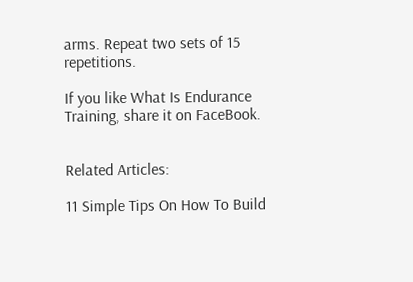arms. Repeat two sets of 15 repetitions.

If you like What Is Endurance Training, share it on FaceBook.


Related Articles:

11 Simple Tips On How To Build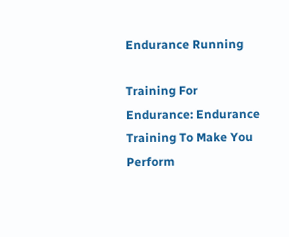Endurance Running

Training For Endurance: Endurance Training To Make You Perform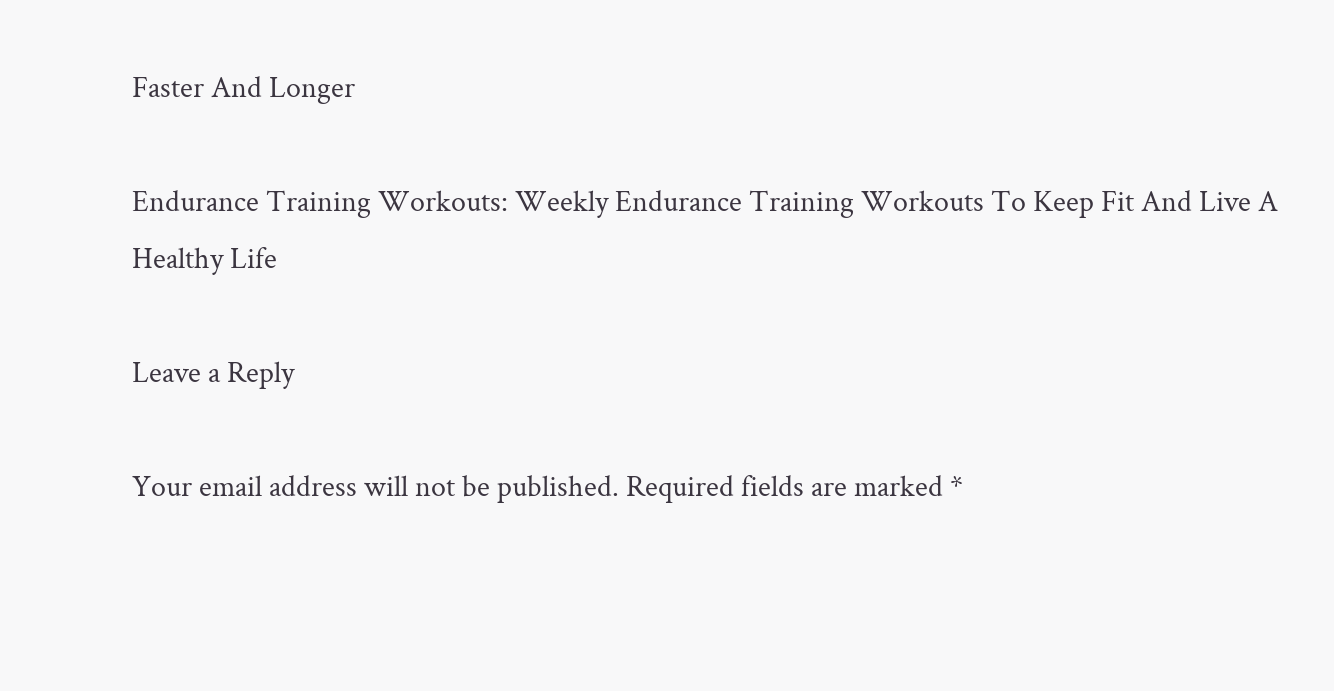Faster And Longer

Endurance Training Workouts: Weekly Endurance Training Workouts To Keep Fit And Live A Healthy Life

Leave a Reply

Your email address will not be published. Required fields are marked *